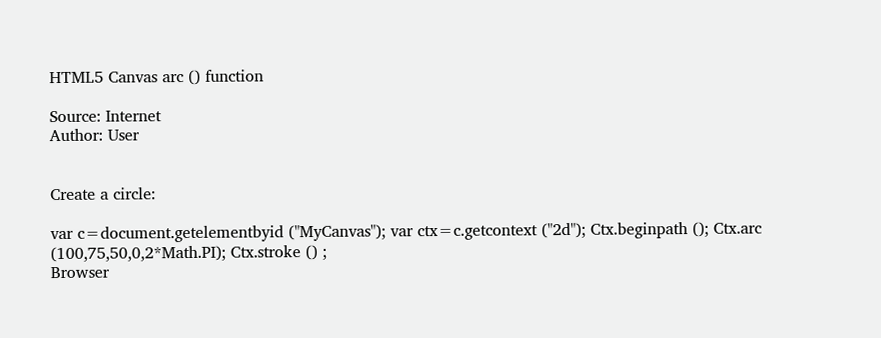HTML5 Canvas arc () function

Source: Internet
Author: User


Create a circle:

var c=document.getelementbyid ("MyCanvas"); var ctx=c.getcontext ("2d"); Ctx.beginpath (); Ctx.arc (100,75,50,0,2*Math.PI); Ctx.stroke () ;
Browser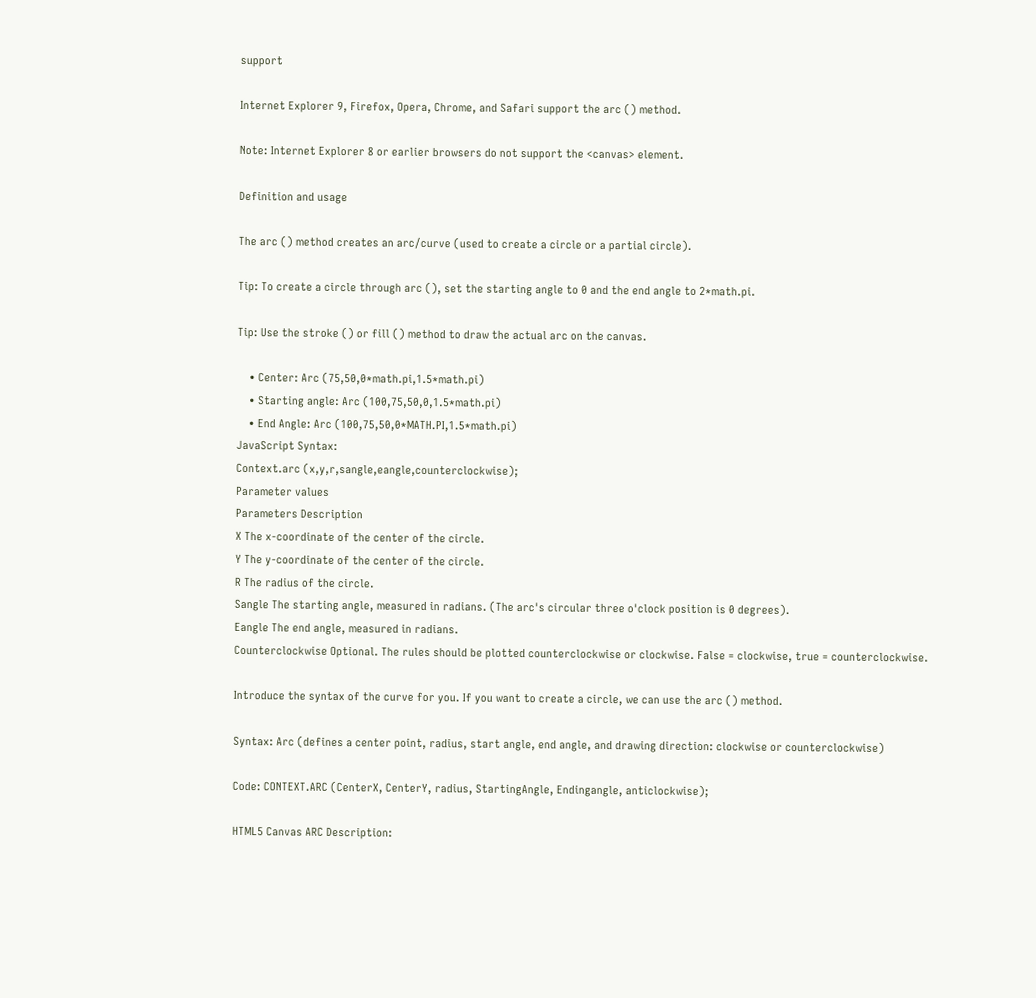support

Internet Explorer 9, Firefox, Opera, Chrome, and Safari support the arc () method.

Note: Internet Explorer 8 or earlier browsers do not support the <canvas> element.

Definition and usage

The arc () method creates an arc/curve (used to create a circle or a partial circle).

Tip: To create a circle through arc (), set the starting angle to 0 and the end angle to 2*math.pi.

Tip: Use the stroke () or fill () method to draw the actual arc on the canvas.

    • Center: Arc (75,50,0*math.pi,1.5*math.pi)
    • Starting angle: Arc (100,75,50,0,1.5*math.pi)
    • End Angle: Arc (100,75,50,0*MATH.PI,1.5*math.pi)
JavaScript Syntax:
Context.arc (x,y,r,sangle,eangle,counterclockwise);
Parameter values
Parameters Description
X The x-coordinate of the center of the circle.
Y The y-coordinate of the center of the circle.
R The radius of the circle.
Sangle The starting angle, measured in radians. (The arc's circular three o'clock position is 0 degrees).
Eangle The end angle, measured in radians.
Counterclockwise Optional. The rules should be plotted counterclockwise or clockwise. False = clockwise, true = counterclockwise.

Introduce the syntax of the curve for you. If you want to create a circle, we can use the arc () method.

Syntax: Arc (defines a center point, radius, start angle, end angle, and drawing direction: clockwise or counterclockwise)

Code: CONTEXT.ARC (CenterX, CenterY, radius, StartingAngle, Endingangle, anticlockwise);

HTML5 Canvas ARC Description: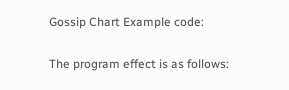Gossip Chart Example code:

The program effect is as follows: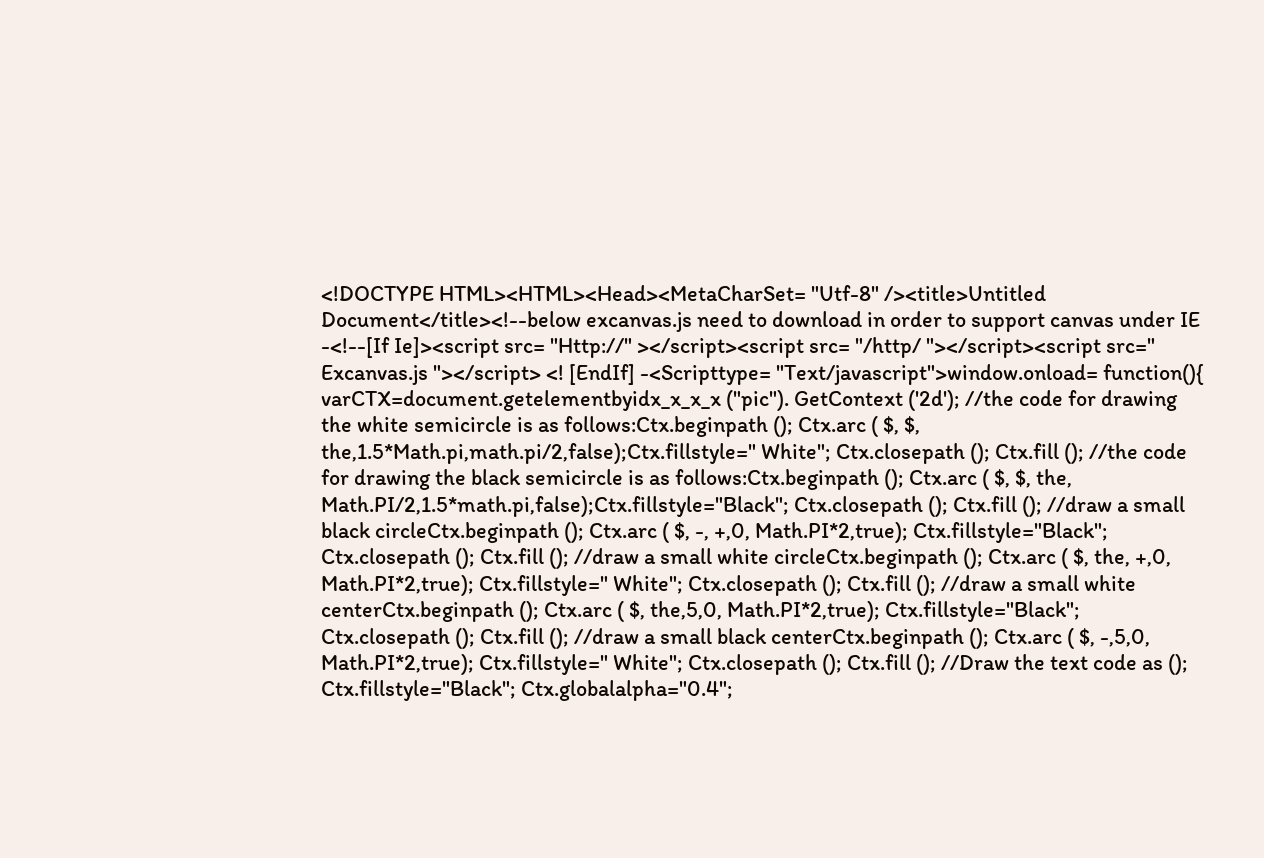<!DOCTYPE HTML><HTML><Head><MetaCharSet= "Utf-8" /><title>Untitled Document</title><!--below excanvas.js need to download in order to support canvas under IE -<!--[If Ie]><script src= "Http://" ></script><script src= "/http/ "></script><script src=" Excanvas.js "></script> <! [EndIf] -<Scripttype= "Text/javascript">window.onload= function(){ varCTX=document.getelementbyidx_x_x_x ("pic"). GetContext ('2d'); //the code for drawing the white semicircle is as follows:Ctx.beginpath (); Ctx.arc ( $, $, the,1.5*Math.pi,math.pi/2,false);Ctx.fillstyle=" White"; Ctx.closepath (); Ctx.fill (); //the code for drawing the black semicircle is as follows:Ctx.beginpath (); Ctx.arc ( $, $, the, Math.PI/2,1.5*math.pi,false);Ctx.fillstyle="Black"; Ctx.closepath (); Ctx.fill (); //draw a small black circleCtx.beginpath (); Ctx.arc ( $, -, +,0, Math.PI*2,true); Ctx.fillstyle="Black"; Ctx.closepath (); Ctx.fill (); //draw a small white circleCtx.beginpath (); Ctx.arc ( $, the, +,0, Math.PI*2,true); Ctx.fillstyle=" White"; Ctx.closepath (); Ctx.fill (); //draw a small white centerCtx.beginpath (); Ctx.arc ( $, the,5,0, Math.PI*2,true); Ctx.fillstyle="Black"; Ctx.closepath (); Ctx.fill (); //draw a small black centerCtx.beginpath (); Ctx.arc ( $, -,5,0, Math.PI*2,true); Ctx.fillstyle=" White"; Ctx.closepath (); Ctx.fill (); //Draw the text code as (); Ctx.fillstyle="Black"; Ctx.globalalpha="0.4";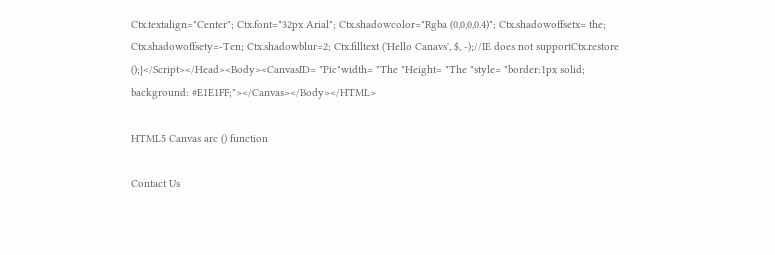Ctx.textalign="Center"; Ctx.font="32px Arial"; Ctx.shadowcolor="Rgba (0,0,0,0.4)"; Ctx.shadowoffsetx= the; Ctx.shadowoffsety=-Ten; Ctx.shadowblur=2; Ctx.filltext ('Hello Canavs', $, -);//IE does not supportCtx.restore ();}</Script></Head><Body><CanvasID= "Pic"width= "The "Height= "The "style= "border:1px solid; background: #E1E1FF;"></Canvas></Body></HTML>

HTML5 Canvas arc () function

Contact Us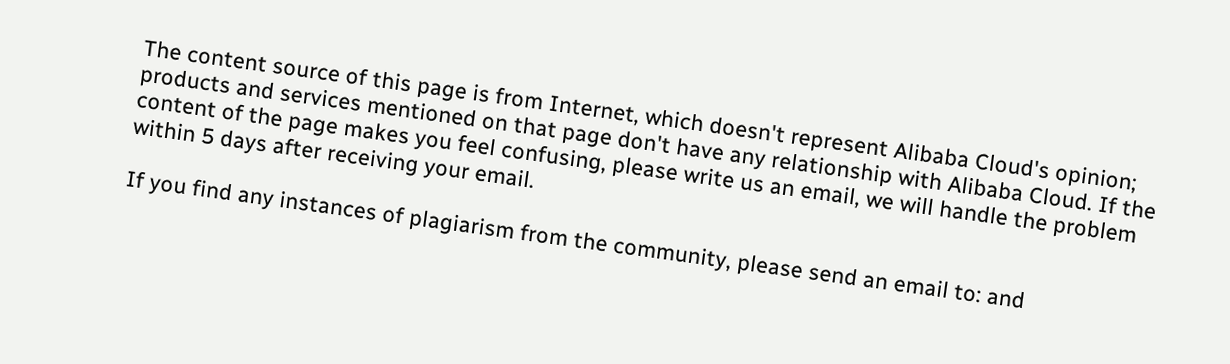The content source of this page is from Internet, which doesn't represent Alibaba Cloud's opinion; products and services mentioned on that page don't have any relationship with Alibaba Cloud. If the content of the page makes you feel confusing, please write us an email, we will handle the problem within 5 days after receiving your email.

If you find any instances of plagiarism from the community, please send an email to: and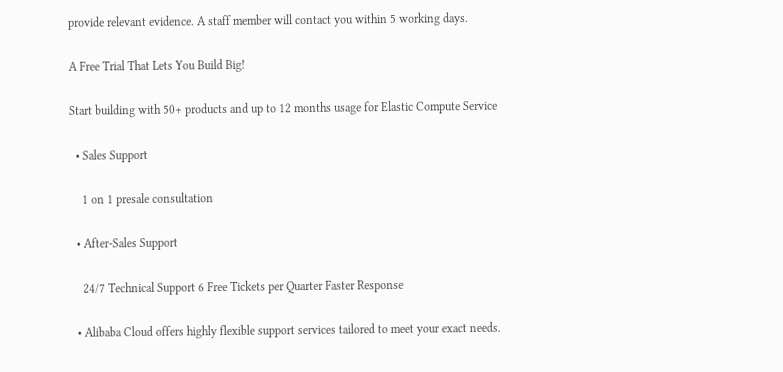provide relevant evidence. A staff member will contact you within 5 working days.

A Free Trial That Lets You Build Big!

Start building with 50+ products and up to 12 months usage for Elastic Compute Service

  • Sales Support

    1 on 1 presale consultation

  • After-Sales Support

    24/7 Technical Support 6 Free Tickets per Quarter Faster Response

  • Alibaba Cloud offers highly flexible support services tailored to meet your exact needs.